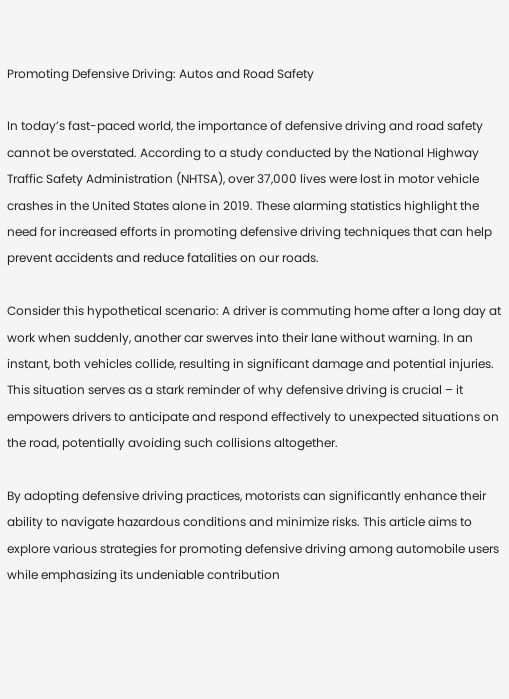Promoting Defensive Driving: Autos and Road Safety

In today’s fast-paced world, the importance of defensive driving and road safety cannot be overstated. According to a study conducted by the National Highway Traffic Safety Administration (NHTSA), over 37,000 lives were lost in motor vehicle crashes in the United States alone in 2019. These alarming statistics highlight the need for increased efforts in promoting defensive driving techniques that can help prevent accidents and reduce fatalities on our roads.

Consider this hypothetical scenario: A driver is commuting home after a long day at work when suddenly, another car swerves into their lane without warning. In an instant, both vehicles collide, resulting in significant damage and potential injuries. This situation serves as a stark reminder of why defensive driving is crucial – it empowers drivers to anticipate and respond effectively to unexpected situations on the road, potentially avoiding such collisions altogether.

By adopting defensive driving practices, motorists can significantly enhance their ability to navigate hazardous conditions and minimize risks. This article aims to explore various strategies for promoting defensive driving among automobile users while emphasizing its undeniable contribution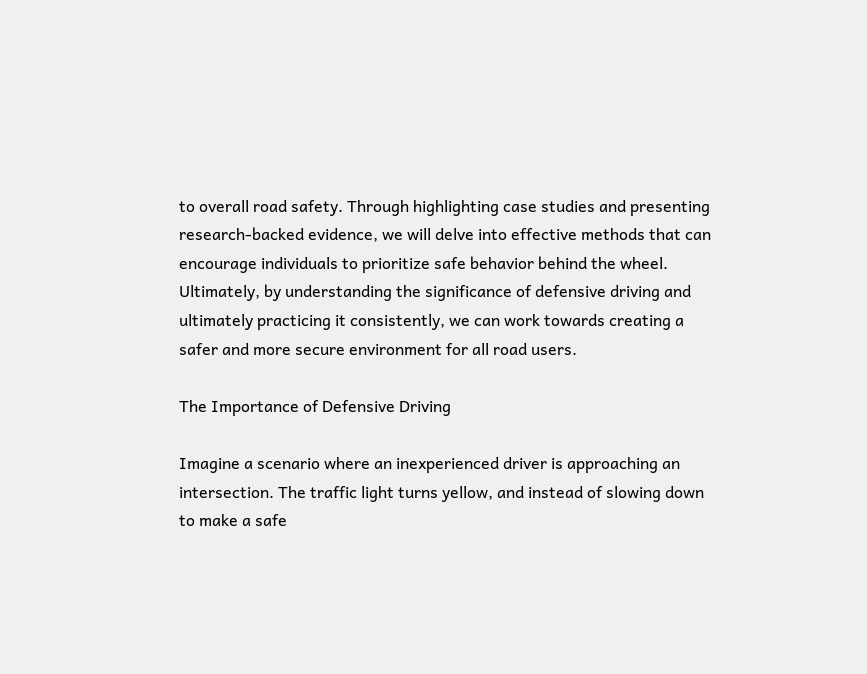to overall road safety. Through highlighting case studies and presenting research-backed evidence, we will delve into effective methods that can encourage individuals to prioritize safe behavior behind the wheel. Ultimately, by understanding the significance of defensive driving and ultimately practicing it consistently, we can work towards creating a safer and more secure environment for all road users.

The Importance of Defensive Driving

Imagine a scenario where an inexperienced driver is approaching an intersection. The traffic light turns yellow, and instead of slowing down to make a safe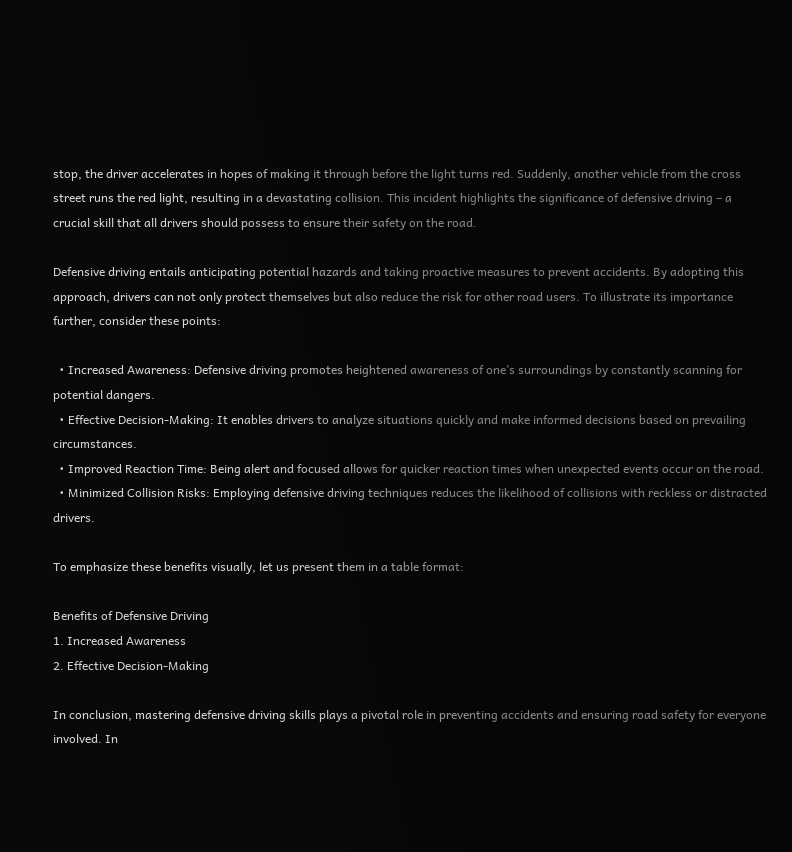stop, the driver accelerates in hopes of making it through before the light turns red. Suddenly, another vehicle from the cross street runs the red light, resulting in a devastating collision. This incident highlights the significance of defensive driving – a crucial skill that all drivers should possess to ensure their safety on the road.

Defensive driving entails anticipating potential hazards and taking proactive measures to prevent accidents. By adopting this approach, drivers can not only protect themselves but also reduce the risk for other road users. To illustrate its importance further, consider these points:

  • Increased Awareness: Defensive driving promotes heightened awareness of one’s surroundings by constantly scanning for potential dangers.
  • Effective Decision-Making: It enables drivers to analyze situations quickly and make informed decisions based on prevailing circumstances.
  • Improved Reaction Time: Being alert and focused allows for quicker reaction times when unexpected events occur on the road.
  • Minimized Collision Risks: Employing defensive driving techniques reduces the likelihood of collisions with reckless or distracted drivers.

To emphasize these benefits visually, let us present them in a table format:

Benefits of Defensive Driving
1. Increased Awareness
2. Effective Decision-Making

In conclusion, mastering defensive driving skills plays a pivotal role in preventing accidents and ensuring road safety for everyone involved. In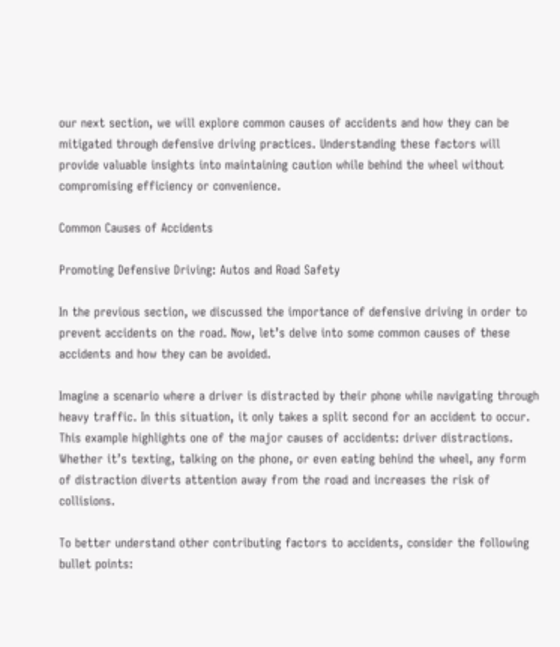our next section, we will explore common causes of accidents and how they can be mitigated through defensive driving practices. Understanding these factors will provide valuable insights into maintaining caution while behind the wheel without compromising efficiency or convenience.

Common Causes of Accidents

Promoting Defensive Driving: Autos and Road Safety

In the previous section, we discussed the importance of defensive driving in order to prevent accidents on the road. Now, let’s delve into some common causes of these accidents and how they can be avoided.

Imagine a scenario where a driver is distracted by their phone while navigating through heavy traffic. In this situation, it only takes a split second for an accident to occur. This example highlights one of the major causes of accidents: driver distractions. Whether it’s texting, talking on the phone, or even eating behind the wheel, any form of distraction diverts attention away from the road and increases the risk of collisions.

To better understand other contributing factors to accidents, consider the following bullet points: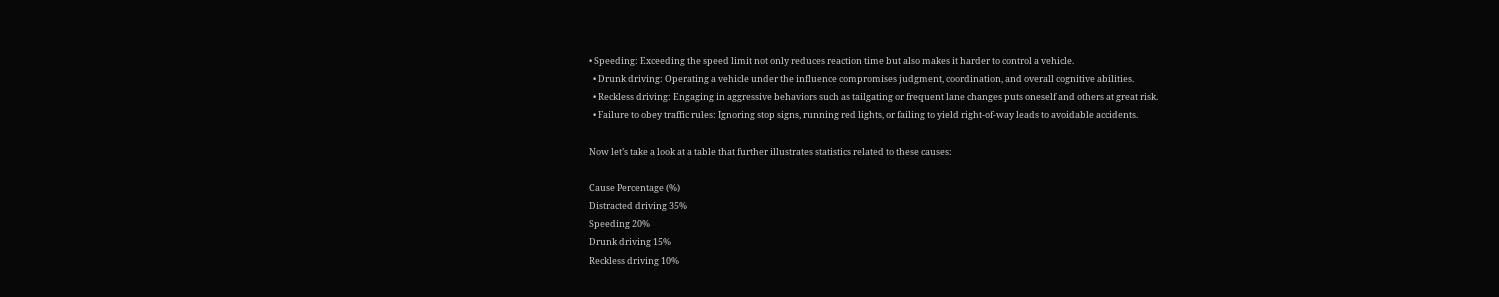• Speeding: Exceeding the speed limit not only reduces reaction time but also makes it harder to control a vehicle.
  • Drunk driving: Operating a vehicle under the influence compromises judgment, coordination, and overall cognitive abilities.
  • Reckless driving: Engaging in aggressive behaviors such as tailgating or frequent lane changes puts oneself and others at great risk.
  • Failure to obey traffic rules: Ignoring stop signs, running red lights, or failing to yield right-of-way leads to avoidable accidents.

Now let’s take a look at a table that further illustrates statistics related to these causes:

Cause Percentage (%)
Distracted driving 35%
Speeding 20%
Drunk driving 15%
Reckless driving 10%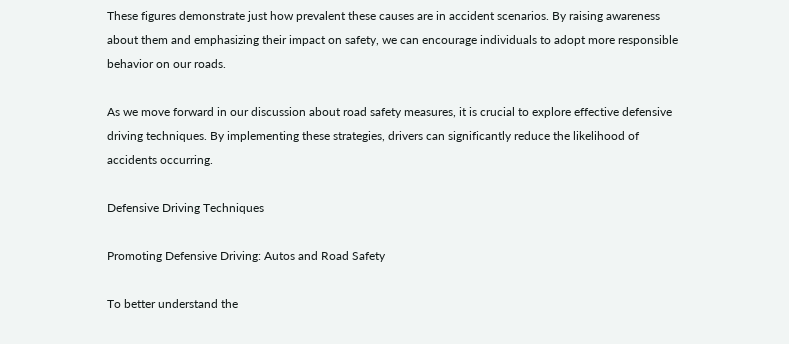These figures demonstrate just how prevalent these causes are in accident scenarios. By raising awareness about them and emphasizing their impact on safety, we can encourage individuals to adopt more responsible behavior on our roads.

As we move forward in our discussion about road safety measures, it is crucial to explore effective defensive driving techniques. By implementing these strategies, drivers can significantly reduce the likelihood of accidents occurring.

Defensive Driving Techniques

Promoting Defensive Driving: Autos and Road Safety

To better understand the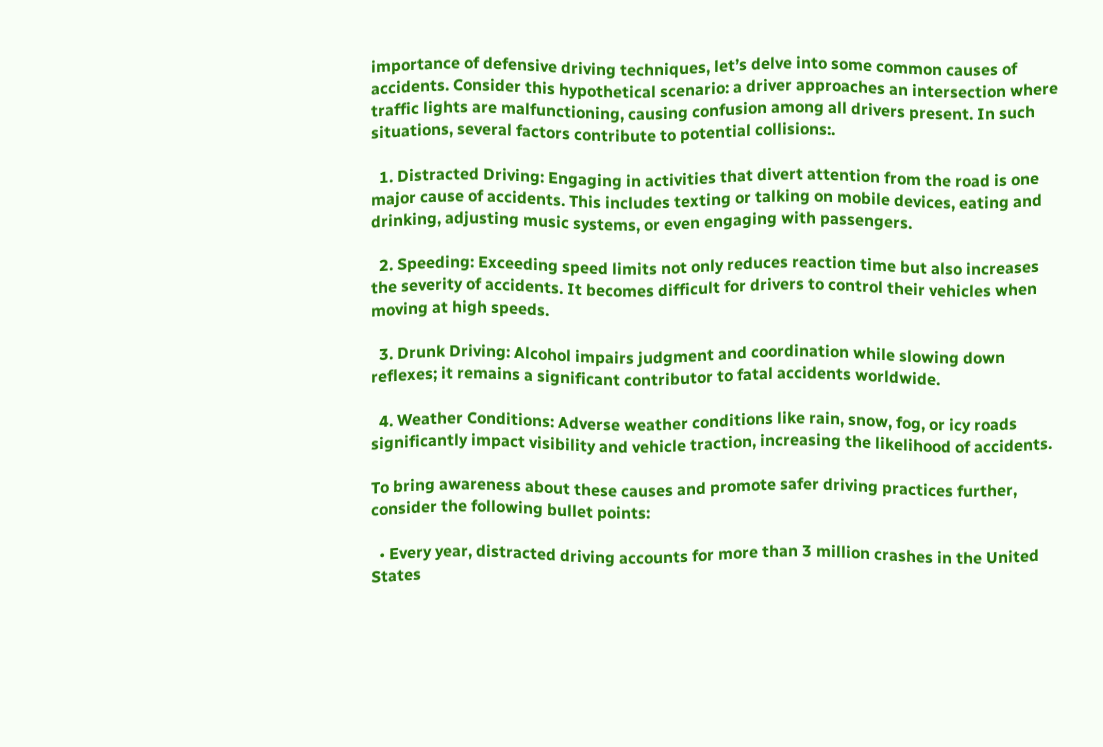importance of defensive driving techniques, let’s delve into some common causes of accidents. Consider this hypothetical scenario: a driver approaches an intersection where traffic lights are malfunctioning, causing confusion among all drivers present. In such situations, several factors contribute to potential collisions:.

  1. Distracted Driving: Engaging in activities that divert attention from the road is one major cause of accidents. This includes texting or talking on mobile devices, eating and drinking, adjusting music systems, or even engaging with passengers.

  2. Speeding: Exceeding speed limits not only reduces reaction time but also increases the severity of accidents. It becomes difficult for drivers to control their vehicles when moving at high speeds.

  3. Drunk Driving: Alcohol impairs judgment and coordination while slowing down reflexes; it remains a significant contributor to fatal accidents worldwide.

  4. Weather Conditions: Adverse weather conditions like rain, snow, fog, or icy roads significantly impact visibility and vehicle traction, increasing the likelihood of accidents.

To bring awareness about these causes and promote safer driving practices further, consider the following bullet points:

  • Every year, distracted driving accounts for more than 3 million crashes in the United States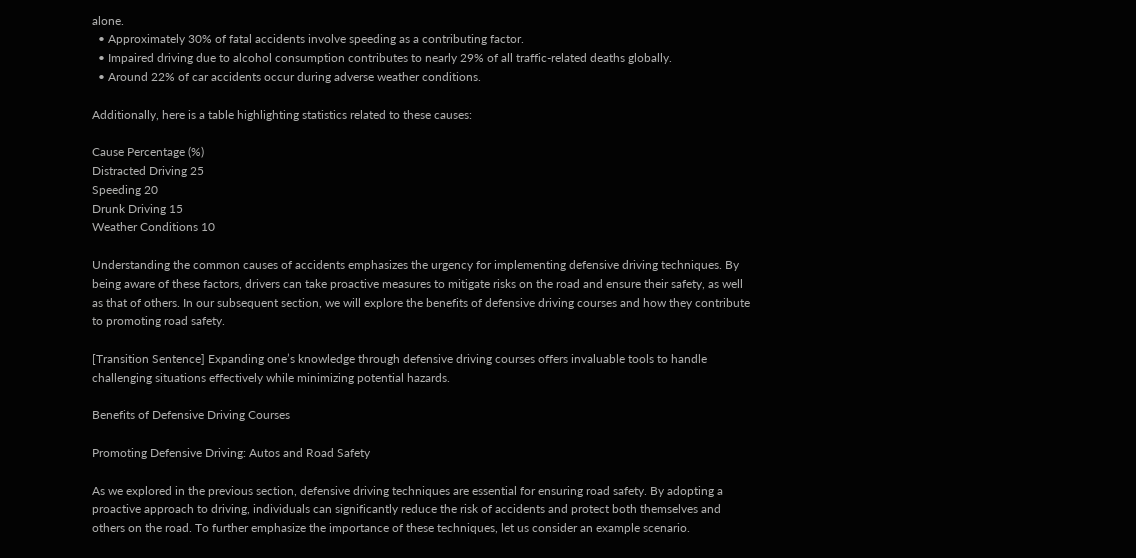alone.
  • Approximately 30% of fatal accidents involve speeding as a contributing factor.
  • Impaired driving due to alcohol consumption contributes to nearly 29% of all traffic-related deaths globally.
  • Around 22% of car accidents occur during adverse weather conditions.

Additionally, here is a table highlighting statistics related to these causes:

Cause Percentage (%)
Distracted Driving 25
Speeding 20
Drunk Driving 15
Weather Conditions 10

Understanding the common causes of accidents emphasizes the urgency for implementing defensive driving techniques. By being aware of these factors, drivers can take proactive measures to mitigate risks on the road and ensure their safety, as well as that of others. In our subsequent section, we will explore the benefits of defensive driving courses and how they contribute to promoting road safety.

[Transition Sentence] Expanding one’s knowledge through defensive driving courses offers invaluable tools to handle challenging situations effectively while minimizing potential hazards.

Benefits of Defensive Driving Courses

Promoting Defensive Driving: Autos and Road Safety

As we explored in the previous section, defensive driving techniques are essential for ensuring road safety. By adopting a proactive approach to driving, individuals can significantly reduce the risk of accidents and protect both themselves and others on the road. To further emphasize the importance of these techniques, let us consider an example scenario.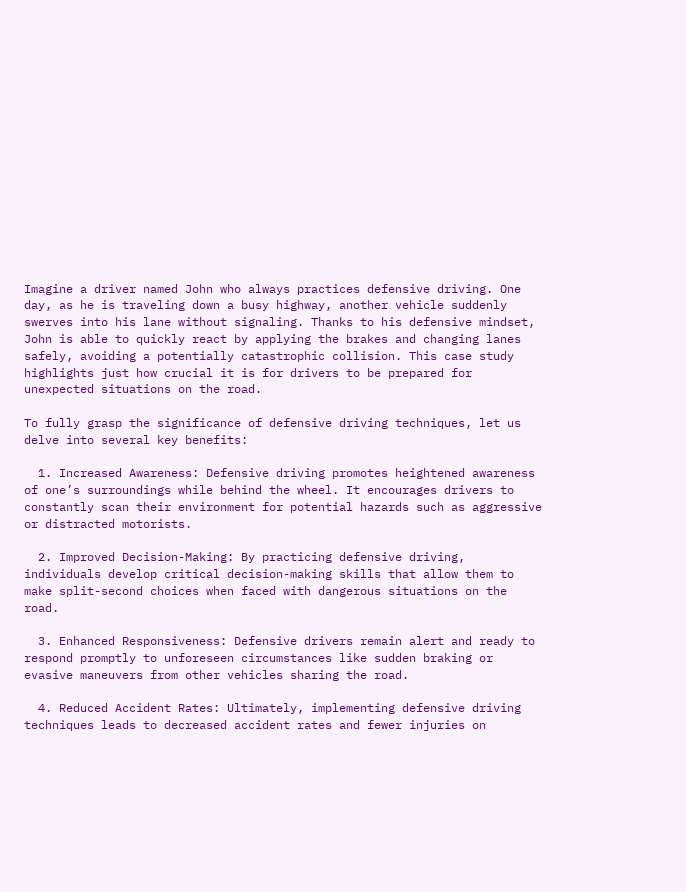Imagine a driver named John who always practices defensive driving. One day, as he is traveling down a busy highway, another vehicle suddenly swerves into his lane without signaling. Thanks to his defensive mindset, John is able to quickly react by applying the brakes and changing lanes safely, avoiding a potentially catastrophic collision. This case study highlights just how crucial it is for drivers to be prepared for unexpected situations on the road.

To fully grasp the significance of defensive driving techniques, let us delve into several key benefits:

  1. Increased Awareness: Defensive driving promotes heightened awareness of one’s surroundings while behind the wheel. It encourages drivers to constantly scan their environment for potential hazards such as aggressive or distracted motorists.

  2. Improved Decision-Making: By practicing defensive driving, individuals develop critical decision-making skills that allow them to make split-second choices when faced with dangerous situations on the road.

  3. Enhanced Responsiveness: Defensive drivers remain alert and ready to respond promptly to unforeseen circumstances like sudden braking or evasive maneuvers from other vehicles sharing the road.

  4. Reduced Accident Rates: Ultimately, implementing defensive driving techniques leads to decreased accident rates and fewer injuries on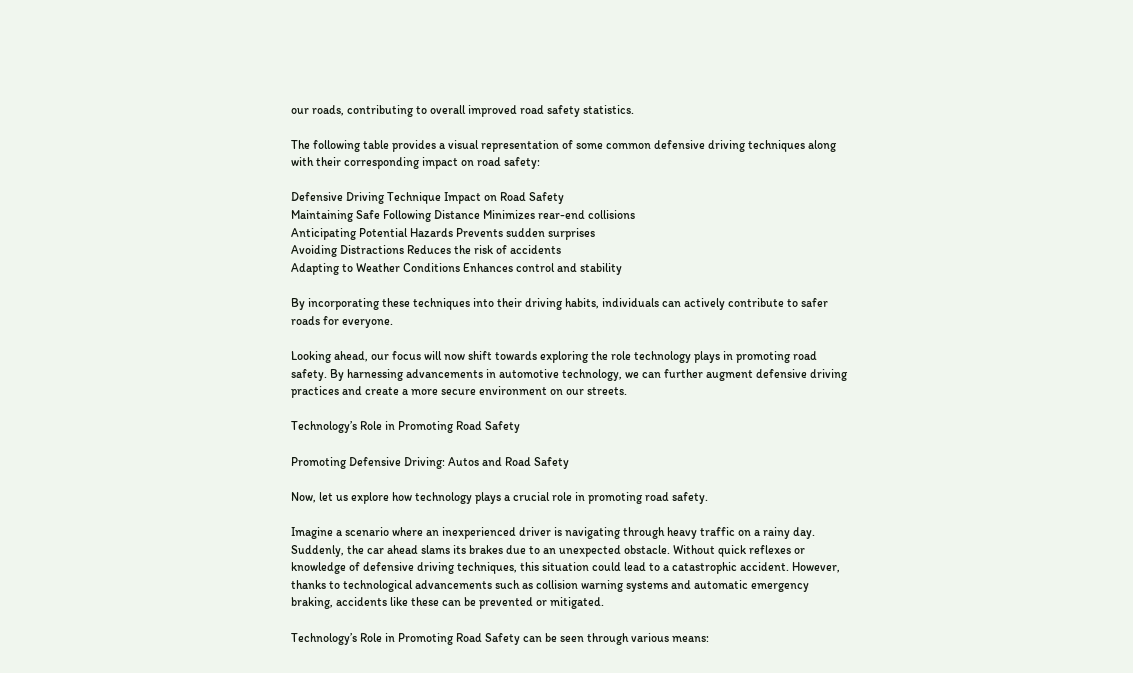our roads, contributing to overall improved road safety statistics.

The following table provides a visual representation of some common defensive driving techniques along with their corresponding impact on road safety:

Defensive Driving Technique Impact on Road Safety
Maintaining Safe Following Distance Minimizes rear-end collisions
Anticipating Potential Hazards Prevents sudden surprises
Avoiding Distractions Reduces the risk of accidents
Adapting to Weather Conditions Enhances control and stability

By incorporating these techniques into their driving habits, individuals can actively contribute to safer roads for everyone.

Looking ahead, our focus will now shift towards exploring the role technology plays in promoting road safety. By harnessing advancements in automotive technology, we can further augment defensive driving practices and create a more secure environment on our streets.

Technology’s Role in Promoting Road Safety

Promoting Defensive Driving: Autos and Road Safety

Now, let us explore how technology plays a crucial role in promoting road safety.

Imagine a scenario where an inexperienced driver is navigating through heavy traffic on a rainy day. Suddenly, the car ahead slams its brakes due to an unexpected obstacle. Without quick reflexes or knowledge of defensive driving techniques, this situation could lead to a catastrophic accident. However, thanks to technological advancements such as collision warning systems and automatic emergency braking, accidents like these can be prevented or mitigated.

Technology’s Role in Promoting Road Safety can be seen through various means: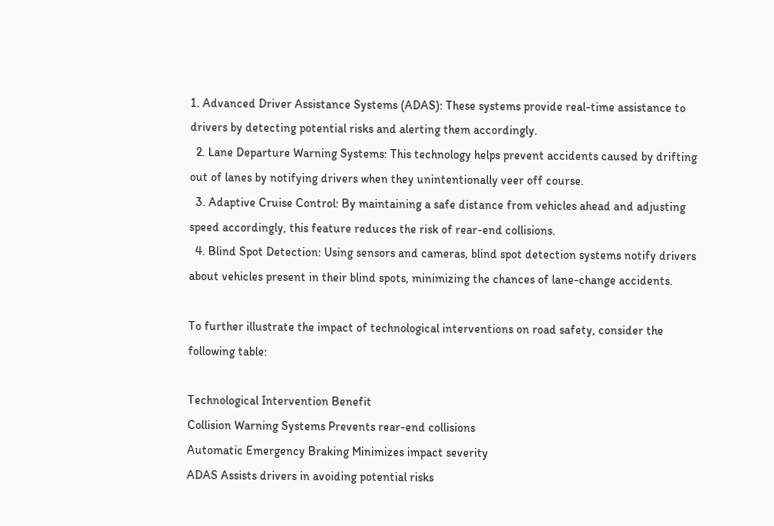1. Advanced Driver Assistance Systems (ADAS): These systems provide real-time assistance to drivers by detecting potential risks and alerting them accordingly.
  2. Lane Departure Warning Systems: This technology helps prevent accidents caused by drifting out of lanes by notifying drivers when they unintentionally veer off course.
  3. Adaptive Cruise Control: By maintaining a safe distance from vehicles ahead and adjusting speed accordingly, this feature reduces the risk of rear-end collisions.
  4. Blind Spot Detection: Using sensors and cameras, blind spot detection systems notify drivers about vehicles present in their blind spots, minimizing the chances of lane-change accidents.

To further illustrate the impact of technological interventions on road safety, consider the following table:

Technological Intervention Benefit
Collision Warning Systems Prevents rear-end collisions
Automatic Emergency Braking Minimizes impact severity
ADAS Assists drivers in avoiding potential risks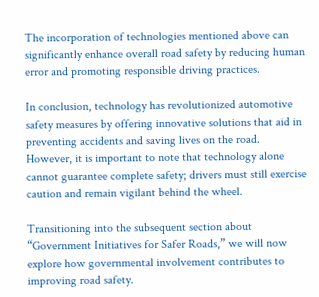The incorporation of technologies mentioned above can significantly enhance overall road safety by reducing human error and promoting responsible driving practices.

In conclusion, technology has revolutionized automotive safety measures by offering innovative solutions that aid in preventing accidents and saving lives on the road. However, it is important to note that technology alone cannot guarantee complete safety; drivers must still exercise caution and remain vigilant behind the wheel.

Transitioning into the subsequent section about “Government Initiatives for Safer Roads,” we will now explore how governmental involvement contributes to improving road safety.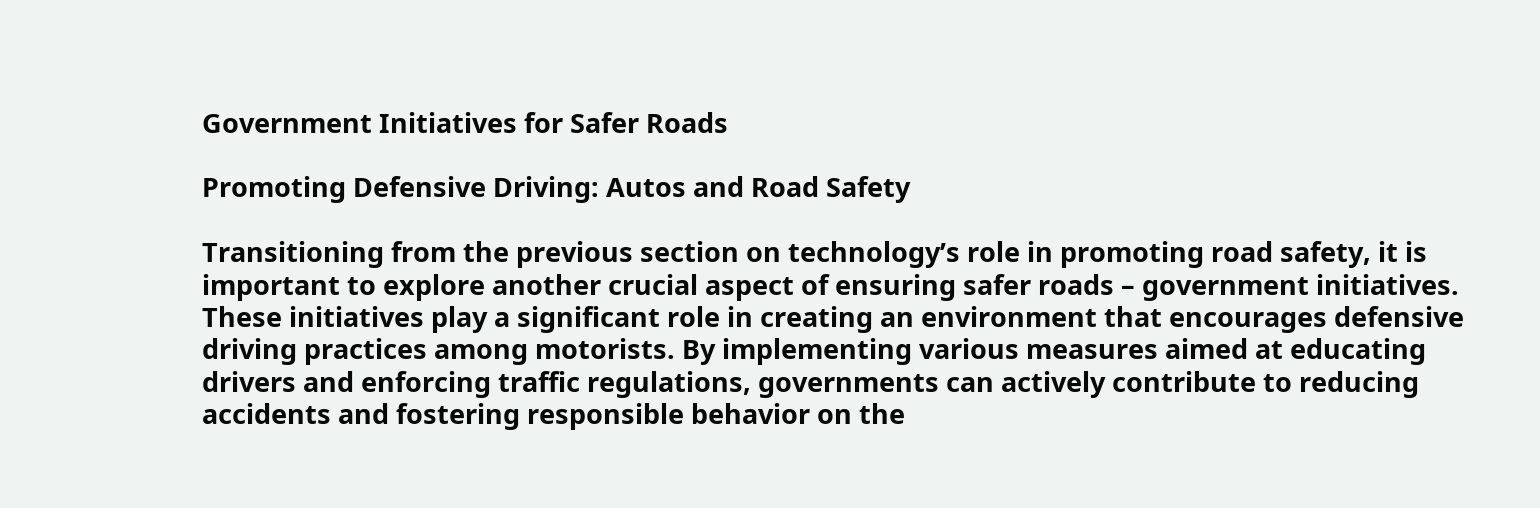Government Initiatives for Safer Roads

Promoting Defensive Driving: Autos and Road Safety

Transitioning from the previous section on technology’s role in promoting road safety, it is important to explore another crucial aspect of ensuring safer roads – government initiatives. These initiatives play a significant role in creating an environment that encourages defensive driving practices among motorists. By implementing various measures aimed at educating drivers and enforcing traffic regulations, governments can actively contribute to reducing accidents and fostering responsible behavior on the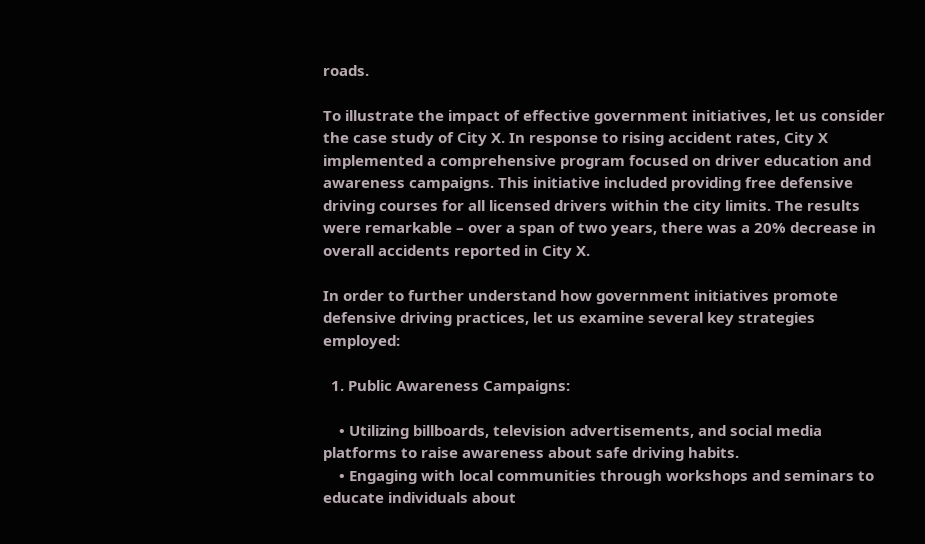roads.

To illustrate the impact of effective government initiatives, let us consider the case study of City X. In response to rising accident rates, City X implemented a comprehensive program focused on driver education and awareness campaigns. This initiative included providing free defensive driving courses for all licensed drivers within the city limits. The results were remarkable – over a span of two years, there was a 20% decrease in overall accidents reported in City X.

In order to further understand how government initiatives promote defensive driving practices, let us examine several key strategies employed:

  1. Public Awareness Campaigns:

    • Utilizing billboards, television advertisements, and social media platforms to raise awareness about safe driving habits.
    • Engaging with local communities through workshops and seminars to educate individuals about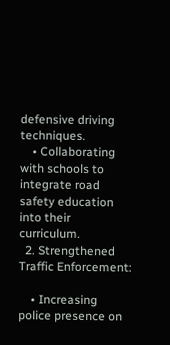defensive driving techniques.
    • Collaborating with schools to integrate road safety education into their curriculum.
  2. Strengthened Traffic Enforcement:

    • Increasing police presence on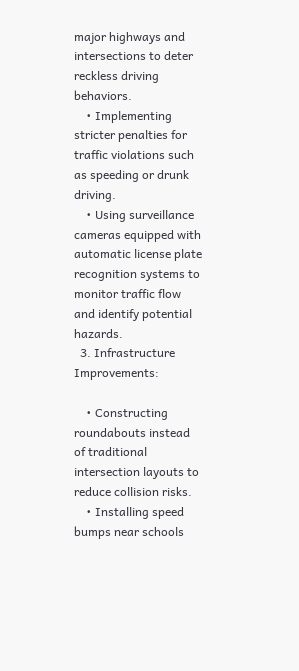major highways and intersections to deter reckless driving behaviors.
    • Implementing stricter penalties for traffic violations such as speeding or drunk driving.
    • Using surveillance cameras equipped with automatic license plate recognition systems to monitor traffic flow and identify potential hazards.
  3. Infrastructure Improvements:

    • Constructing roundabouts instead of traditional intersection layouts to reduce collision risks.
    • Installing speed bumps near schools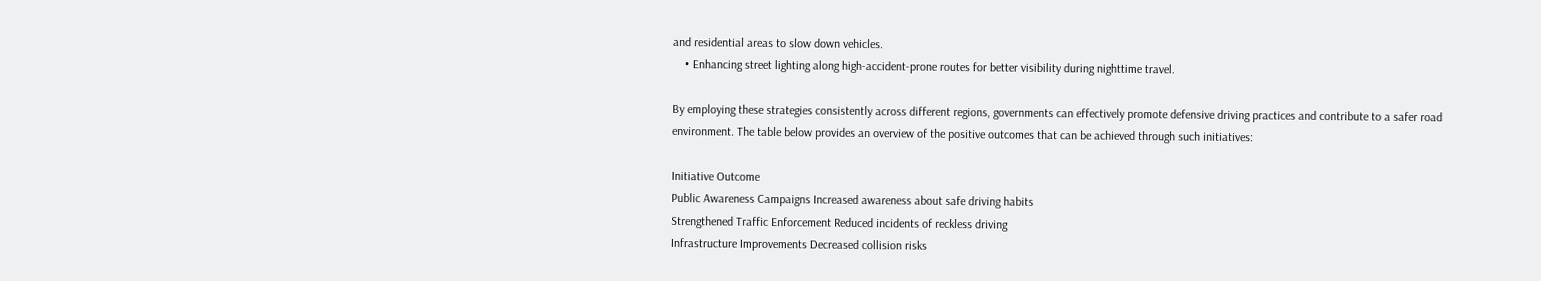and residential areas to slow down vehicles.
    • Enhancing street lighting along high-accident-prone routes for better visibility during nighttime travel.

By employing these strategies consistently across different regions, governments can effectively promote defensive driving practices and contribute to a safer road environment. The table below provides an overview of the positive outcomes that can be achieved through such initiatives:

Initiative Outcome
Public Awareness Campaigns Increased awareness about safe driving habits
Strengthened Traffic Enforcement Reduced incidents of reckless driving
Infrastructure Improvements Decreased collision risks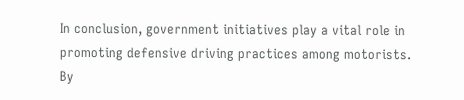In conclusion, government initiatives play a vital role in promoting defensive driving practices among motorists. By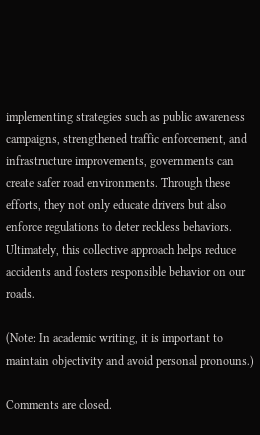implementing strategies such as public awareness campaigns, strengthened traffic enforcement, and infrastructure improvements, governments can create safer road environments. Through these efforts, they not only educate drivers but also enforce regulations to deter reckless behaviors. Ultimately, this collective approach helps reduce accidents and fosters responsible behavior on our roads.

(Note: In academic writing, it is important to maintain objectivity and avoid personal pronouns.)

Comments are closed.